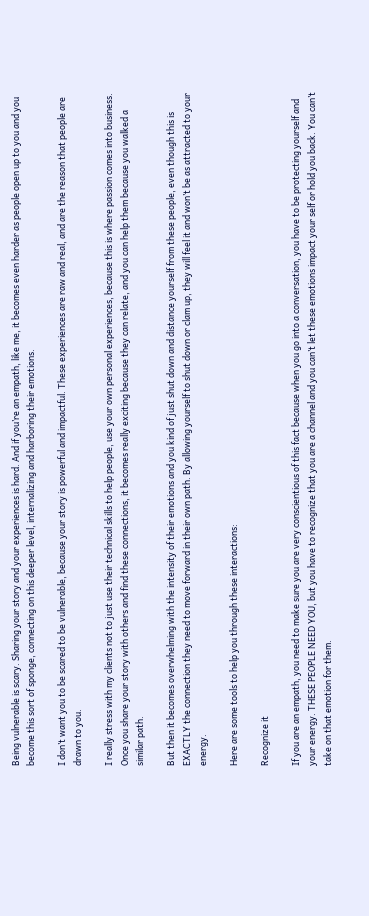Being vulnerable is scary. Sharing your story and your experiences is hard. And if you’re an empath, like me, it becomes even harder as people open up to you and you become this sort of sponge, connecting on this deeper level, internalizing and harboring their emotions.

I don’t want you to be scared to be vulnerable, because your story is powerful and impactful. These experiences are raw and real, and are the reason that people are drawn to you.

I really stress with my clients not to just use their technical skills to help people, use your own personal experiences, because this is where passion comes into business. Once you share your story with others and find these connections, it becomes really exciting because they can relate, and you can help them because you walked a similar path.

But then it becomes overwhelming with the intensity of their emotions and you kind of just shut down and distance yourself from these people, even though this is EXACTLY the connection they need to move forward in their own path. By allowing yourself to shut down or clam up, they will feel it and won’t be as attracted to your energy.

Here are some tools to help you through these interactions:

Recognize it

If you are an empath, you need to make sure you are very conscientious of this fact because when you go into a conversation, you have to be protecting yourself and your energy. THESE PEOPLE NEED YOU, but you have to recognize that you are a channel and you can’t let these emotions impact your self or hold you back. You can’t take on that emotion for them.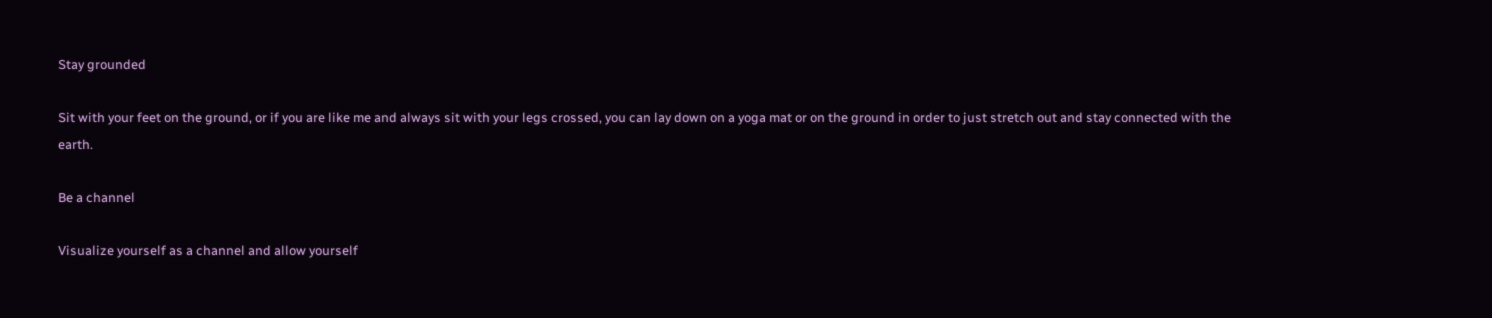Stay grounded

Sit with your feet on the ground, or if you are like me and always sit with your legs crossed, you can lay down on a yoga mat or on the ground in order to just stretch out and stay connected with the earth.

Be a channel

Visualize yourself as a channel and allow yourself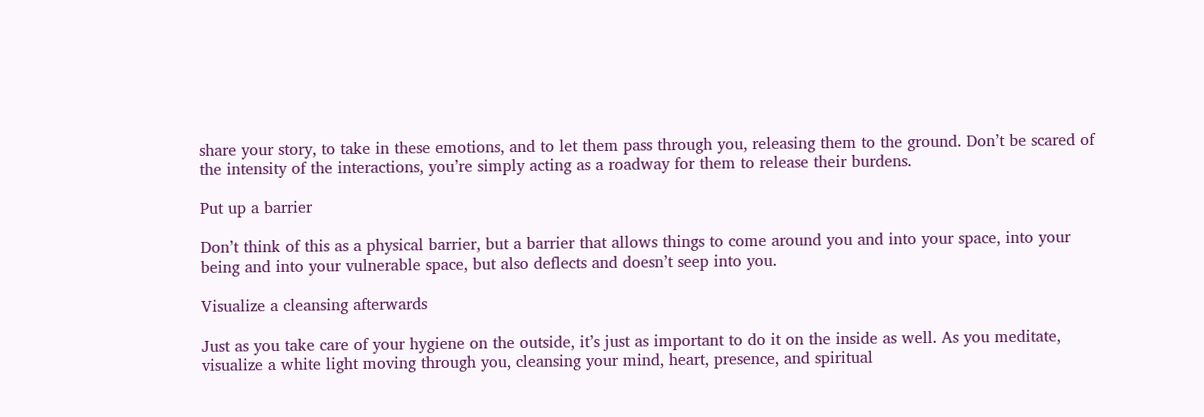share your story, to take in these emotions, and to let them pass through you, releasing them to the ground. Don’t be scared of the intensity of the interactions, you’re simply acting as a roadway for them to release their burdens.

Put up a barrier

Don’t think of this as a physical barrier, but a barrier that allows things to come around you and into your space, into your being and into your vulnerable space, but also deflects and doesn’t seep into you.

Visualize a cleansing afterwards

Just as you take care of your hygiene on the outside, it’s just as important to do it on the inside as well. As you meditate, visualize a white light moving through you, cleansing your mind, heart, presence, and spiritual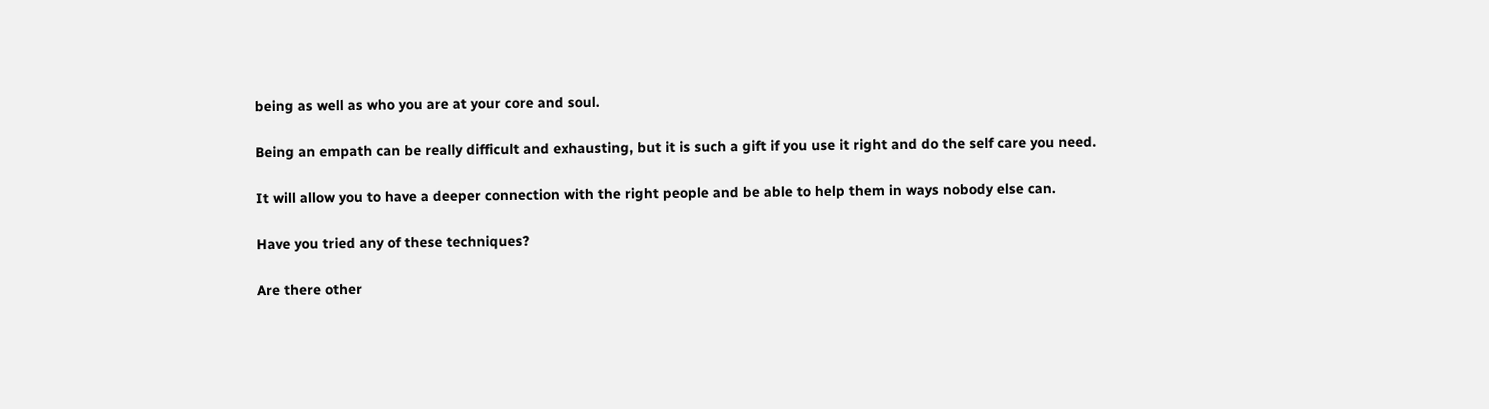being as well as who you are at your core and soul.

Being an empath can be really difficult and exhausting, but it is such a gift if you use it right and do the self care you need.

It will allow you to have a deeper connection with the right people and be able to help them in ways nobody else can.

Have you tried any of these techniques?

Are there other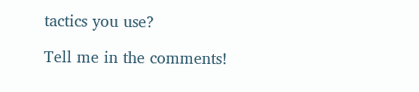tactics you use?

Tell me in the comments!